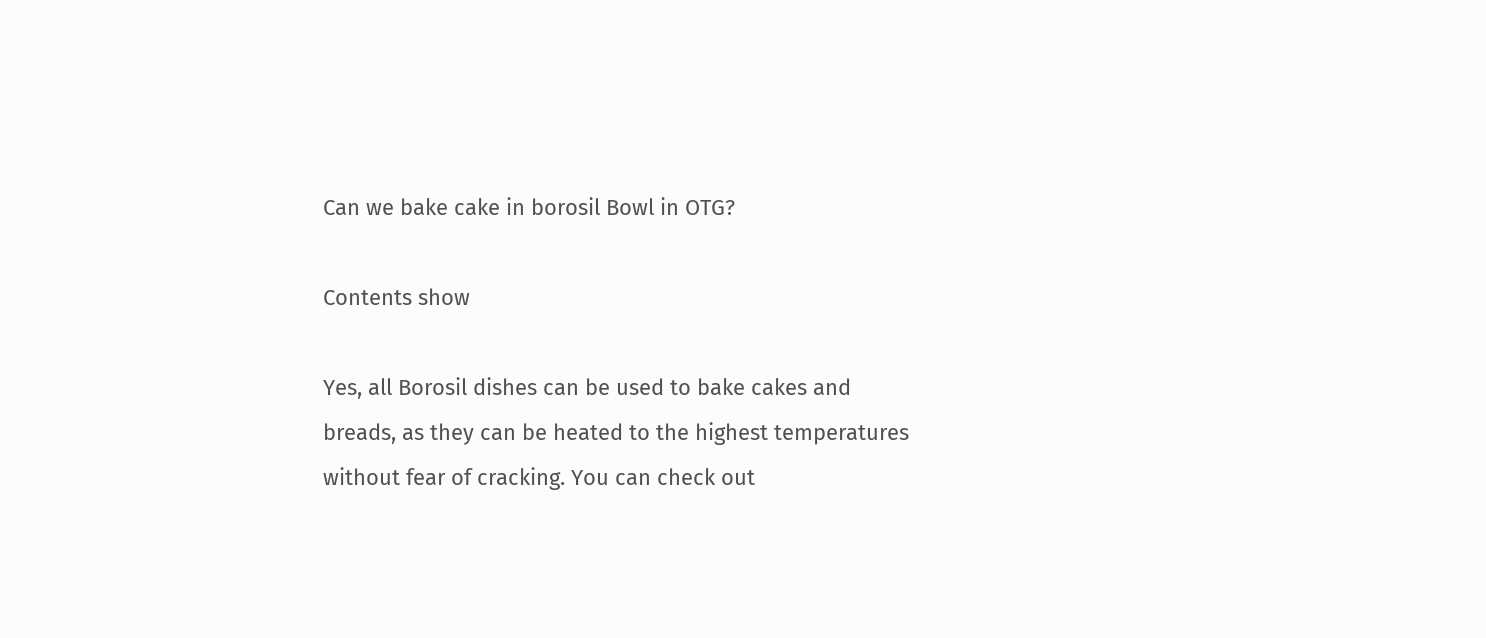Can we bake cake in borosil Bowl in OTG?

Contents show

Yes, all Borosil dishes can be used to bake cakes and breads, as they can be heated to the highest temperatures without fear of cracking. You can check out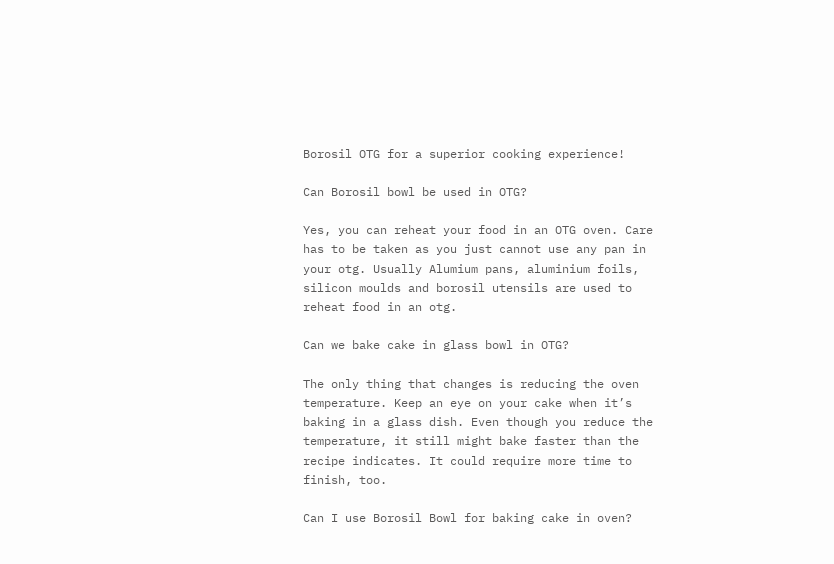Borosil OTG for a superior cooking experience!

Can Borosil bowl be used in OTG?

Yes, you can reheat your food in an OTG oven. Care has to be taken as you just cannot use any pan in your otg. Usually Alumium pans, aluminium foils, silicon moulds and borosil utensils are used to reheat food in an otg.

Can we bake cake in glass bowl in OTG?

The only thing that changes is reducing the oven temperature. Keep an eye on your cake when it’s baking in a glass dish. Even though you reduce the temperature, it still might bake faster than the recipe indicates. It could require more time to finish, too.

Can I use Borosil Bowl for baking cake in oven?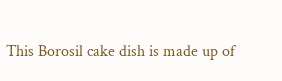This Borosil cake dish is made up of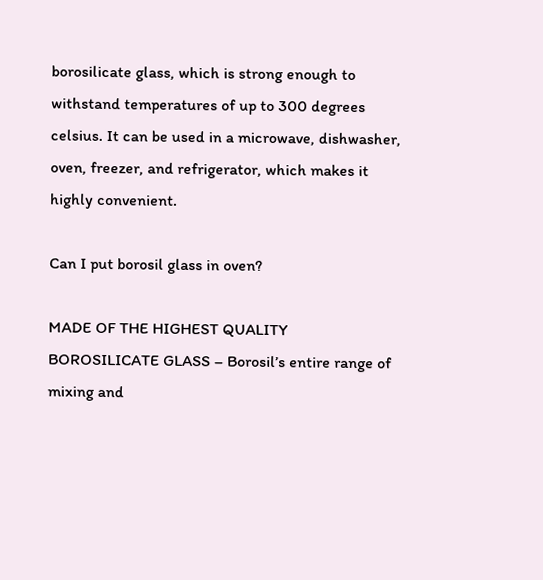borosilicate glass, which is strong enough to withstand temperatures of up to 300 degrees celsius. It can be used in a microwave, dishwasher, oven, freezer, and refrigerator, which makes it highly convenient.

Can I put borosil glass in oven?

MADE OF THE HIGHEST QUALITY BOROSILICATE GLASS – Borosil’s entire range of mixing and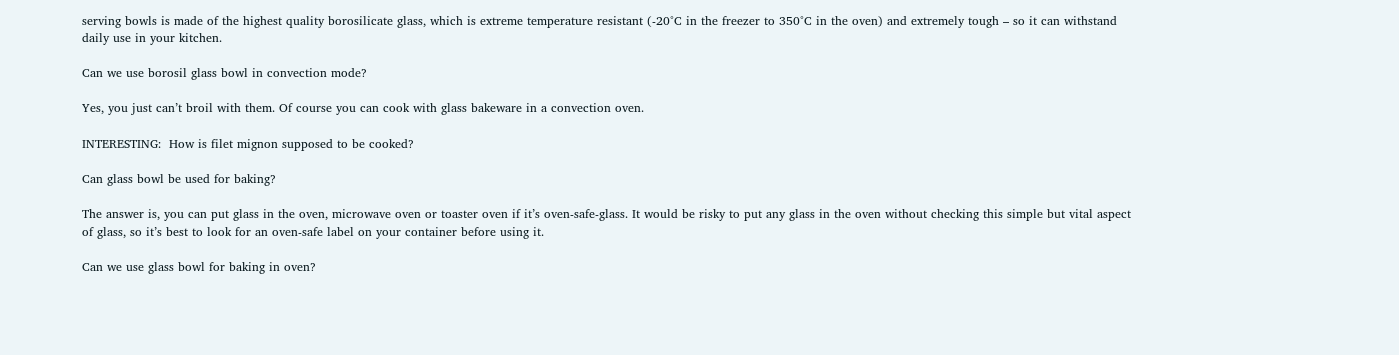serving bowls is made of the highest quality borosilicate glass, which is extreme temperature resistant (-20°C in the freezer to 350°C in the oven) and extremely tough – so it can withstand daily use in your kitchen.

Can we use borosil glass bowl in convection mode?

Yes, you just can’t broil with them. Of course you can cook with glass bakeware in a convection oven.

INTERESTING:  How is filet mignon supposed to be cooked?

Can glass bowl be used for baking?

The answer is, you can put glass in the oven, microwave oven or toaster oven if it’s oven-safe-glass. It would be risky to put any glass in the oven without checking this simple but vital aspect of glass, so it’s best to look for an oven-safe label on your container before using it.

Can we use glass bowl for baking in oven?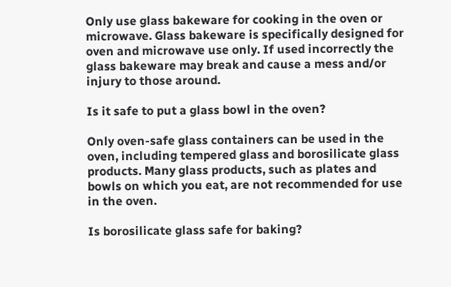Only use glass bakeware for cooking in the oven or microwave. Glass bakeware is specifically designed for oven and microwave use only. If used incorrectly the glass bakeware may break and cause a mess and/or injury to those around.

Is it safe to put a glass bowl in the oven?

Only oven-safe glass containers can be used in the oven, including tempered glass and borosilicate glass products. Many glass products, such as plates and bowls on which you eat, are not recommended for use in the oven.

Is borosilicate glass safe for baking?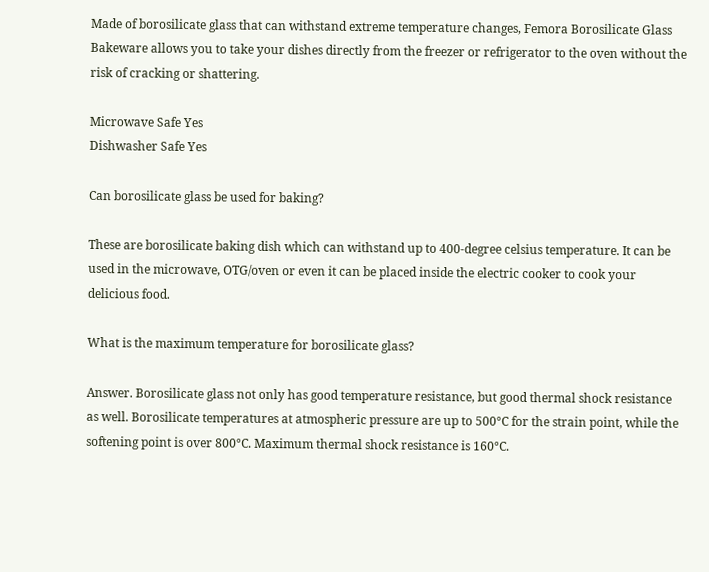Made of borosilicate glass that can withstand extreme temperature changes, Femora Borosilicate Glass Bakeware allows you to take your dishes directly from the freezer or refrigerator to the oven without the risk of cracking or shattering.

Microwave Safe Yes
Dishwasher Safe Yes

Can borosilicate glass be used for baking?

These are borosilicate baking dish which can withstand up to 400-degree celsius temperature. It can be used in the microwave, OTG/oven or even it can be placed inside the electric cooker to cook your delicious food.

What is the maximum temperature for borosilicate glass?

Answer. Borosilicate glass not only has good temperature resistance, but good thermal shock resistance as well. Borosilicate temperatures at atmospheric pressure are up to 500°C for the strain point, while the softening point is over 800°C. Maximum thermal shock resistance is 160°C.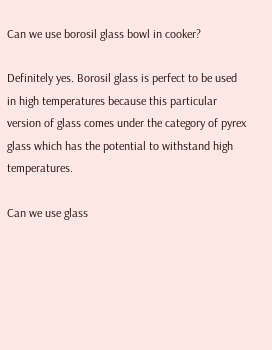Can we use borosil glass bowl in cooker?

Definitely yes. Borosil glass is perfect to be used in high temperatures because this particular version of glass comes under the category of pyrex glass which has the potential to withstand high temperatures.

Can we use glass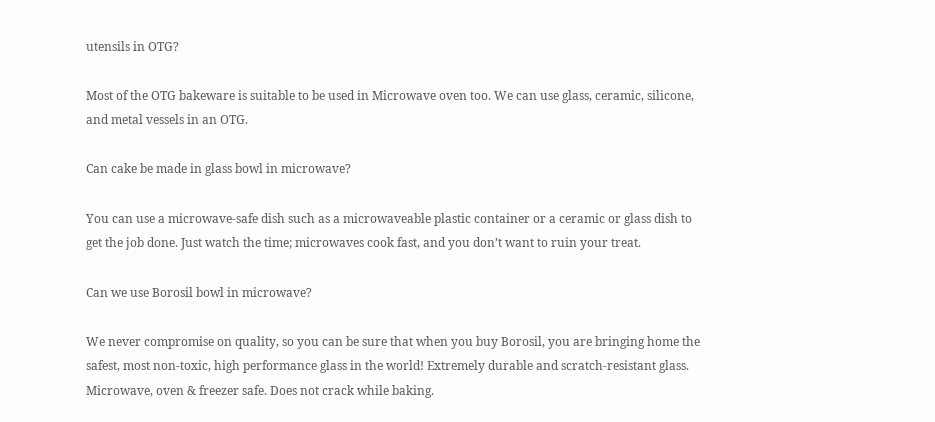utensils in OTG?

Most of the OTG bakeware is suitable to be used in Microwave oven too. We can use glass, ceramic, silicone, and metal vessels in an OTG.

Can cake be made in glass bowl in microwave?

You can use a microwave-safe dish such as a microwaveable plastic container or a ceramic or glass dish to get the job done. Just watch the time; microwaves cook fast, and you don’t want to ruin your treat.

Can we use Borosil bowl in microwave?

We never compromise on quality, so you can be sure that when you buy Borosil, you are bringing home the safest, most non-toxic, high performance glass in the world! Extremely durable and scratch-resistant glass. Microwave, oven & freezer safe. Does not crack while baking.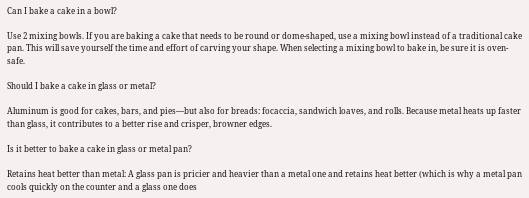Can I bake a cake in a bowl?

Use 2 mixing bowls. If you are baking a cake that needs to be round or dome-shaped, use a mixing bowl instead of a traditional cake pan. This will save yourself the time and effort of carving your shape. When selecting a mixing bowl to bake in, be sure it is oven-safe.

Should I bake a cake in glass or metal?

Aluminum is good for cakes, bars, and pies—but also for breads: focaccia, sandwich loaves, and rolls. Because metal heats up faster than glass, it contributes to a better rise and crisper, browner edges.

Is it better to bake a cake in glass or metal pan?

Retains heat better than metal: A glass pan is pricier and heavier than a metal one and retains heat better (which is why a metal pan cools quickly on the counter and a glass one does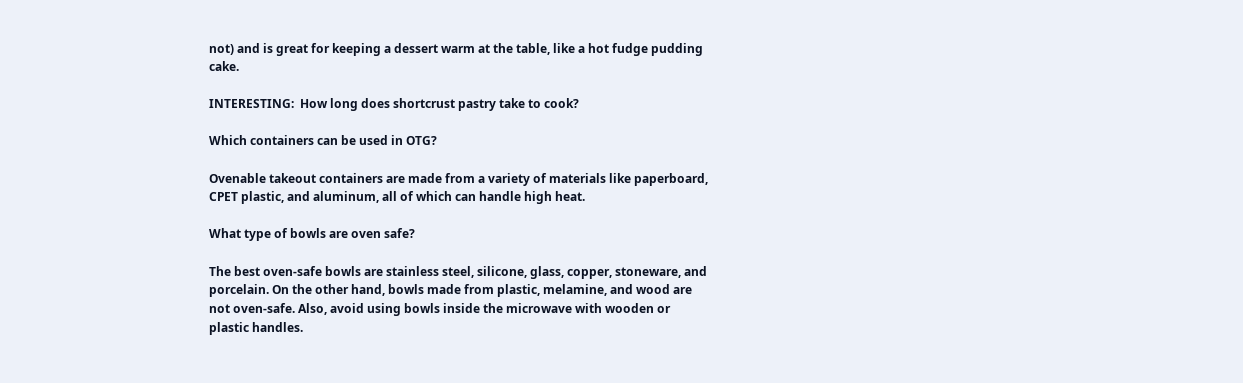not) and is great for keeping a dessert warm at the table, like a hot fudge pudding cake.

INTERESTING:  How long does shortcrust pastry take to cook?

Which containers can be used in OTG?

Ovenable takeout containers are made from a variety of materials like paperboard, CPET plastic, and aluminum, all of which can handle high heat.

What type of bowls are oven safe?

The best oven-safe bowls are stainless steel, silicone, glass, copper, stoneware, and porcelain. On the other hand, bowls made from plastic, melamine, and wood are not oven-safe. Also, avoid using bowls inside the microwave with wooden or plastic handles.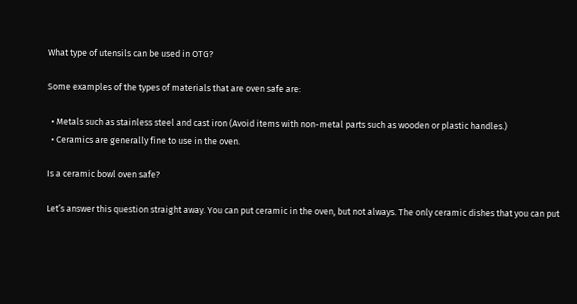What type of utensils can be used in OTG?

Some examples of the types of materials that are oven safe are:

  • Metals such as stainless steel and cast iron (Avoid items with non-metal parts such as wooden or plastic handles.)
  • Ceramics are generally fine to use in the oven.

Is a ceramic bowl oven safe?

Let’s answer this question straight away. You can put ceramic in the oven, but not always. The only ceramic dishes that you can put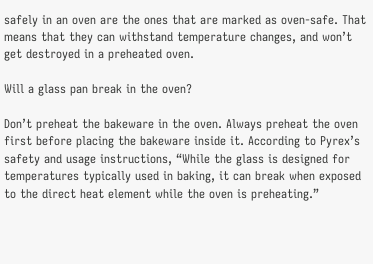safely in an oven are the ones that are marked as oven-safe. That means that they can withstand temperature changes, and won’t get destroyed in a preheated oven.

Will a glass pan break in the oven?

Don’t preheat the bakeware in the oven. Always preheat the oven first before placing the bakeware inside it. According to Pyrex’s safety and usage instructions, “While the glass is designed for temperatures typically used in baking, it can break when exposed to the direct heat element while the oven is preheating.”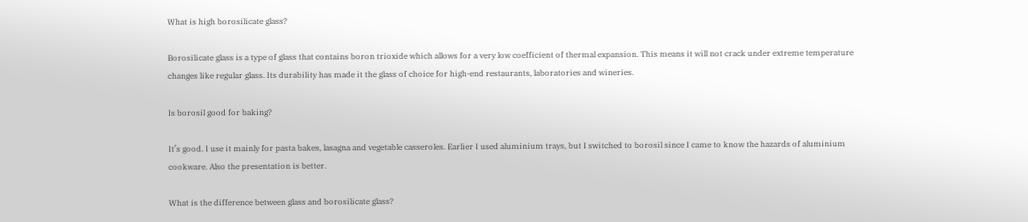What is high borosilicate glass?

Borosilicate glass is a type of glass that contains boron trioxide which allows for a very low coefficient of thermal expansion. This means it will not crack under extreme temperature changes like regular glass. Its durability has made it the glass of choice for high-end restaurants, laboratories and wineries.

Is borosil good for baking?

It’s good. I use it mainly for pasta bakes, lasagna and vegetable casseroles. Earlier I used aluminium trays, but I switched to borosil since I came to know the hazards of aluminium cookware. Also the presentation is better.

What is the difference between glass and borosilicate glass?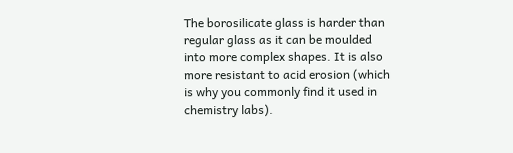The borosilicate glass is harder than regular glass as it can be moulded into more complex shapes. It is also more resistant to acid erosion (which is why you commonly find it used in chemistry labs).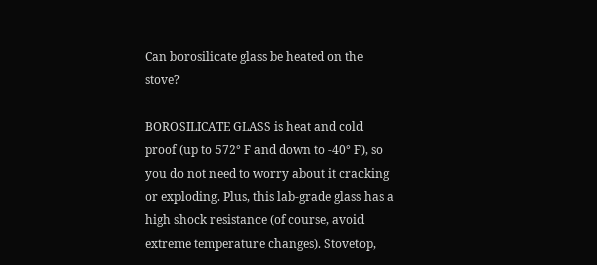Can borosilicate glass be heated on the stove?

BOROSILICATE GLASS is heat and cold proof (up to 572° F and down to -40° F), so you do not need to worry about it cracking or exploding. Plus, this lab-grade glass has a high shock resistance (of course, avoid extreme temperature changes). Stovetop,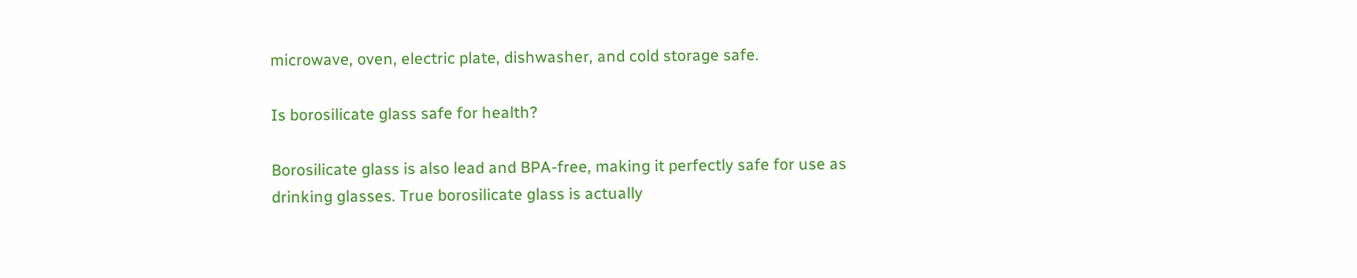microwave, oven, electric plate, dishwasher, and cold storage safe.

Is borosilicate glass safe for health?

Borosilicate glass is also lead and BPA-free, making it perfectly safe for use as drinking glasses. True borosilicate glass is actually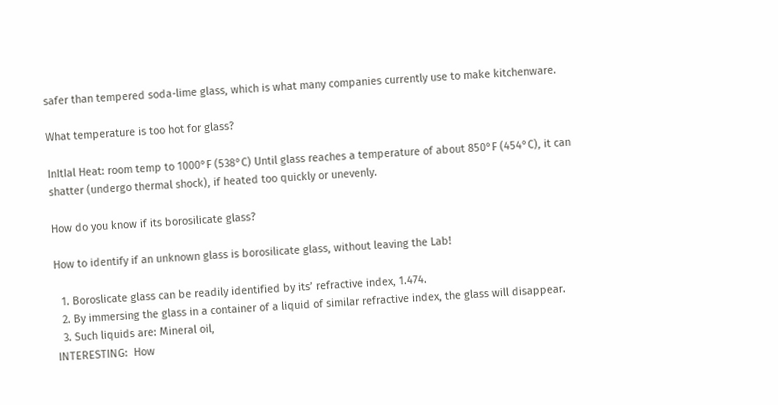safer than tempered soda-lime glass, which is what many companies currently use to make kitchenware.

What temperature is too hot for glass?

InItIal Heat: room temp to 1000°F (538°C) Until glass reaches a temperature of about 850°F (454°C), it can shatter (undergo thermal shock), if heated too quickly or unevenly.

How do you know if its borosilicate glass?

How to identify if an unknown glass is borosilicate glass, without leaving the Lab!

  1. Boroslicate glass can be readily identified by its’ refractive index, 1.474.
  2. By immersing the glass in a container of a liquid of similar refractive index, the glass will disappear.
  3. Such liquids are: Mineral oil,
INTERESTING:  How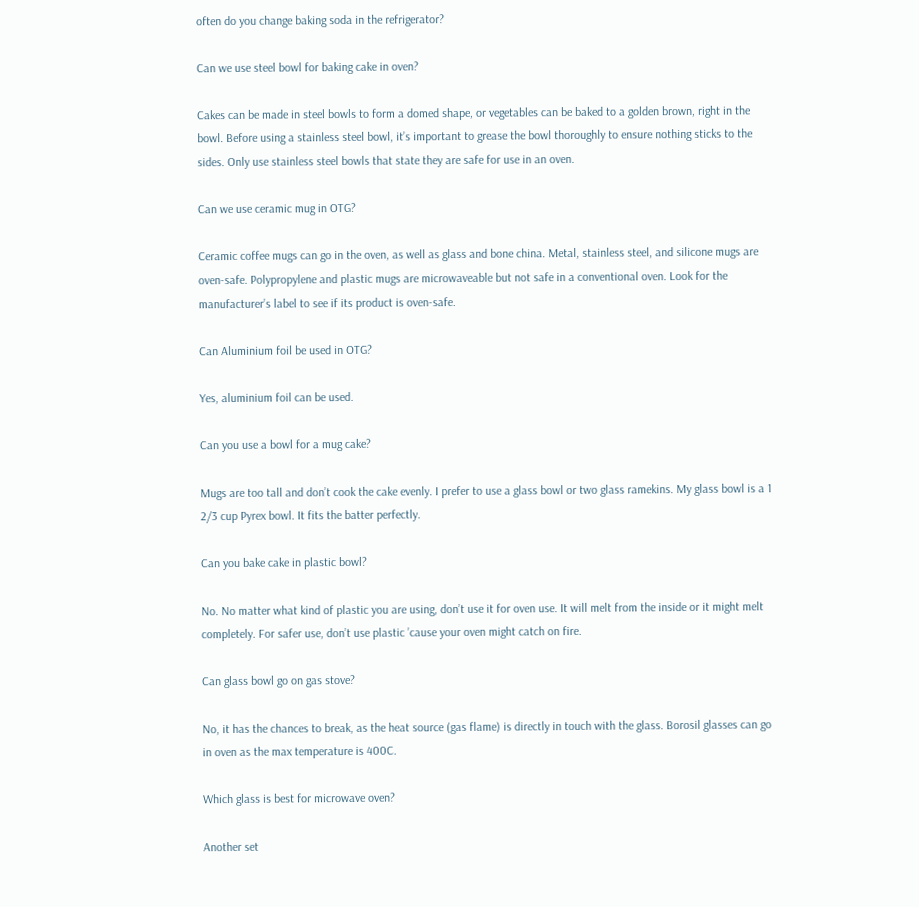often do you change baking soda in the refrigerator?

Can we use steel bowl for baking cake in oven?

Cakes can be made in steel bowls to form a domed shape, or vegetables can be baked to a golden brown, right in the bowl. Before using a stainless steel bowl, it’s important to grease the bowl thoroughly to ensure nothing sticks to the sides. Only use stainless steel bowls that state they are safe for use in an oven.

Can we use ceramic mug in OTG?

Ceramic coffee mugs can go in the oven, as well as glass and bone china. Metal, stainless steel, and silicone mugs are oven-safe. Polypropylene and plastic mugs are microwaveable but not safe in a conventional oven. Look for the manufacturer’s label to see if its product is oven-safe.

Can Aluminium foil be used in OTG?

Yes, aluminium foil can be used.

Can you use a bowl for a mug cake?

Mugs are too tall and don’t cook the cake evenly. I prefer to use a glass bowl or two glass ramekins. My glass bowl is a 1 2/3 cup Pyrex bowl. It fits the batter perfectly.

Can you bake cake in plastic bowl?

No. No matter what kind of plastic you are using, don’t use it for oven use. It will melt from the inside or it might melt completely. For safer use, don’t use plastic ’cause your oven might catch on fire.

Can glass bowl go on gas stove?

No, it has the chances to break, as the heat source (gas flame) is directly in touch with the glass. Borosil glasses can go in oven as the max temperature is 400C.

Which glass is best for microwave oven?

Another set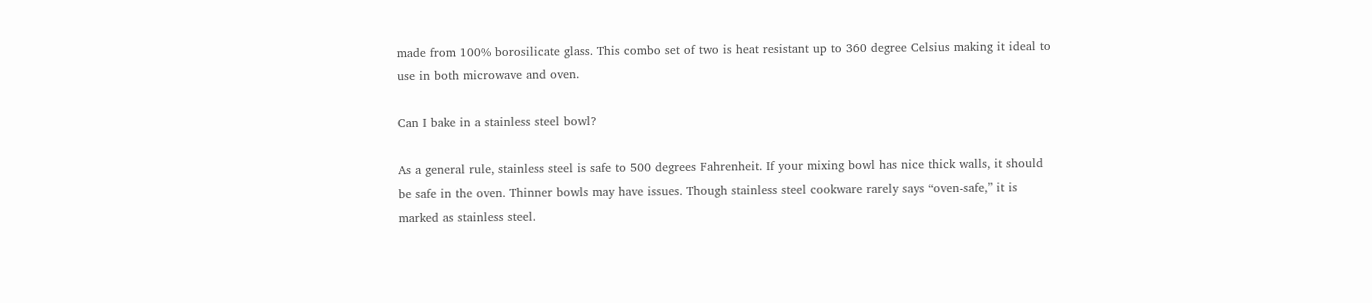made from 100% borosilicate glass. This combo set of two is heat resistant up to 360 degree Celsius making it ideal to use in both microwave and oven.

Can I bake in a stainless steel bowl?

As a general rule, stainless steel is safe to 500 degrees Fahrenheit. If your mixing bowl has nice thick walls, it should be safe in the oven. Thinner bowls may have issues. Though stainless steel cookware rarely says “oven-safe,” it is marked as stainless steel.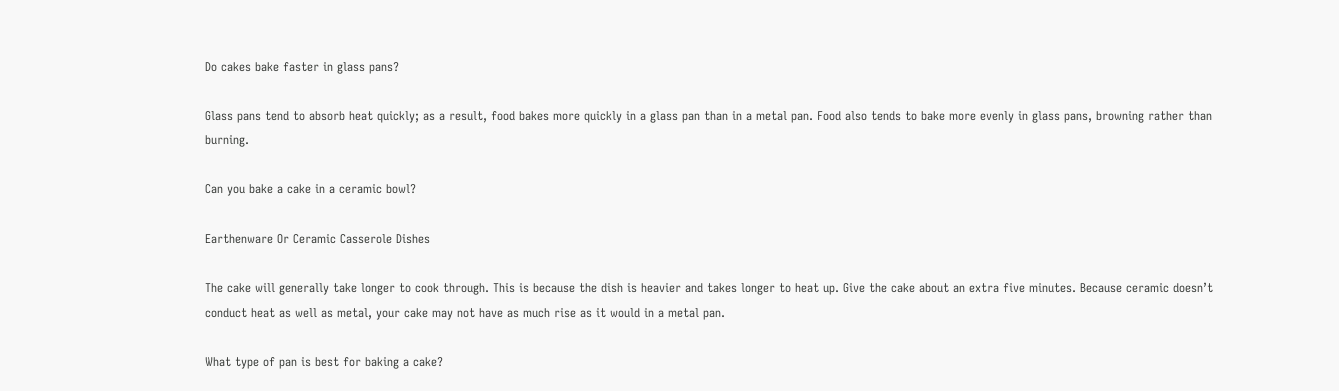Do cakes bake faster in glass pans?

Glass pans tend to absorb heat quickly; as a result, food bakes more quickly in a glass pan than in a metal pan. Food also tends to bake more evenly in glass pans, browning rather than burning.

Can you bake a cake in a ceramic bowl?

Earthenware Or Ceramic Casserole Dishes

The cake will generally take longer to cook through. This is because the dish is heavier and takes longer to heat up. Give the cake about an extra five minutes. Because ceramic doesn’t conduct heat as well as metal, your cake may not have as much rise as it would in a metal pan.

What type of pan is best for baking a cake?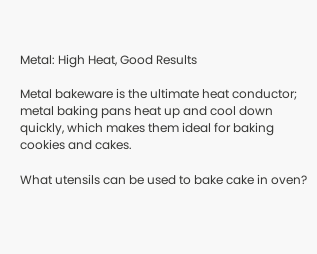Metal: High Heat, Good Results

Metal bakeware is the ultimate heat conductor; metal baking pans heat up and cool down quickly, which makes them ideal for baking cookies and cakes.

What utensils can be used to bake cake in oven?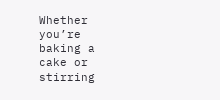Whether you’re baking a cake or stirring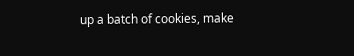up a batch of cookies, make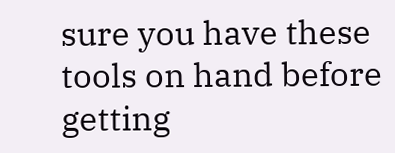sure you have these tools on hand before getting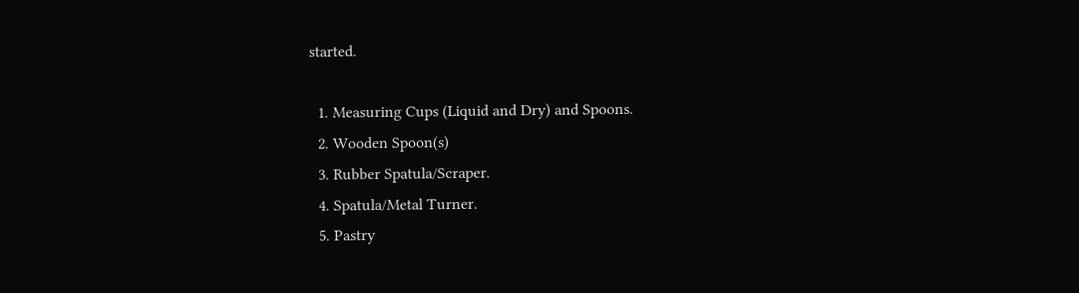started.

  1. Measuring Cups (Liquid and Dry) and Spoons.
  2. Wooden Spoon(s)
  3. Rubber Spatula/Scraper.
  4. Spatula/Metal Turner.
  5. Pastry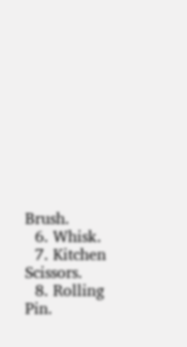Brush.
  6. Whisk.
  7. Kitchen Scissors.
  8. Rolling Pin.